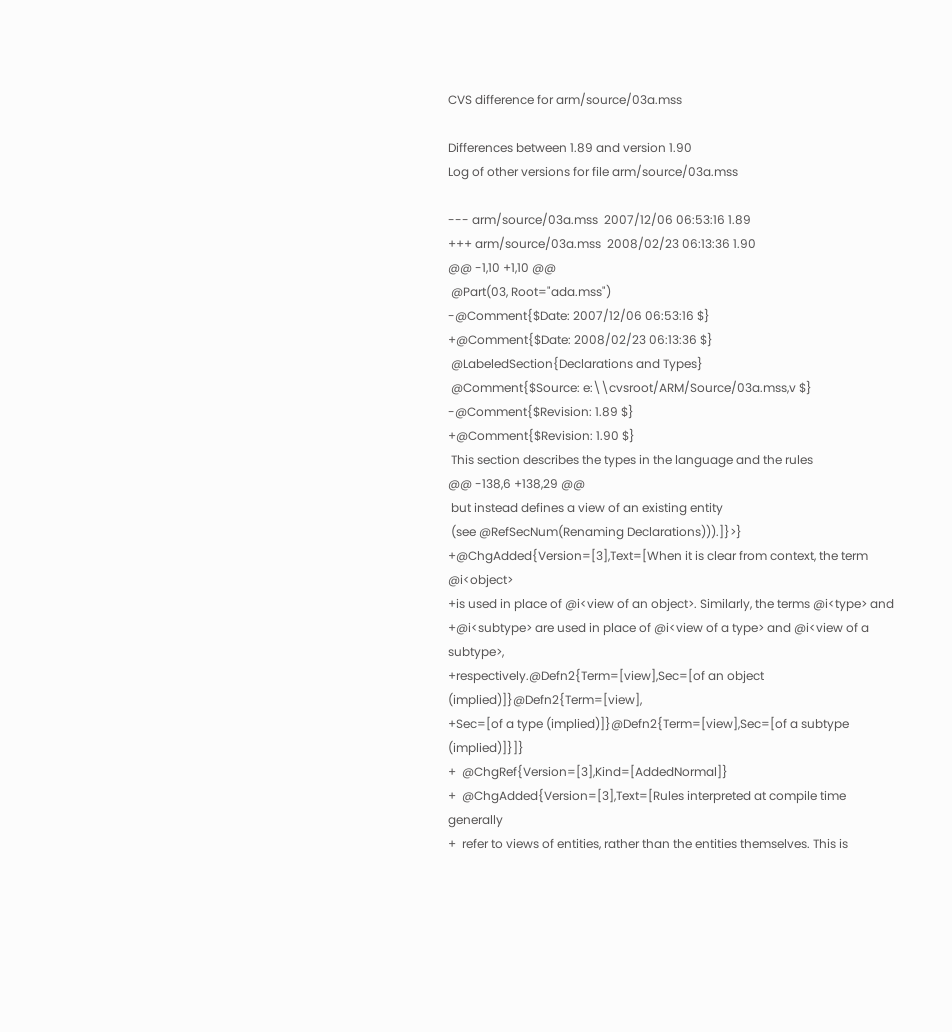CVS difference for arm/source/03a.mss

Differences between 1.89 and version 1.90
Log of other versions for file arm/source/03a.mss

--- arm/source/03a.mss  2007/12/06 06:53:16 1.89
+++ arm/source/03a.mss  2008/02/23 06:13:36 1.90
@@ -1,10 +1,10 @@
 @Part(03, Root="ada.mss")
-@Comment{$Date: 2007/12/06 06:53:16 $}
+@Comment{$Date: 2008/02/23 06:13:36 $}
 @LabeledSection{Declarations and Types}
 @Comment{$Source: e:\\cvsroot/ARM/Source/03a.mss,v $}
-@Comment{$Revision: 1.89 $}
+@Comment{$Revision: 1.90 $}
 This section describes the types in the language and the rules
@@ -138,6 +138,29 @@
 but instead defines a view of an existing entity
 (see @RefSecNum(Renaming Declarations))).]}>}
+@ChgAdded{Version=[3],Text=[When it is clear from context, the term @i<object>
+is used in place of @i<view of an object>. Similarly, the terms @i<type> and
+@i<subtype> are used in place of @i<view of a type> and @i<view of a subtype>,
+respectively.@Defn2{Term=[view],Sec=[of an object (implied)]}@Defn2{Term=[view],
+Sec=[of a type (implied)]}@Defn2{Term=[view],Sec=[of a subtype (implied)]}]}
+  @ChgRef{Version=[3],Kind=[AddedNormal]}
+  @ChgAdded{Version=[3],Text=[Rules interpreted at compile time generally
+  refer to views of entities, rather than the entities themselves. This is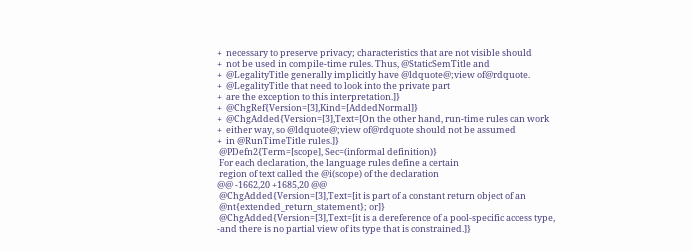+  necessary to preserve privacy; characteristics that are not visible should
+  not be used in compile-time rules. Thus, @StaticSemTitle and
+  @LegalityTitle generally implicitly have @ldquote@;view of@rdquote.
+  @LegalityTitle that need to look into the private part
+  are the exception to this interpretation.]}
+  @ChgRef{Version=[3],Kind=[AddedNormal]}
+  @ChgAdded{Version=[3],Text=[On the other hand, run-time rules can work
+  either way, so @ldquote@;view of@rdquote should not be assumed
+  in @RunTimeTitle rules.]}
 @PDefn2{Term=[scope], Sec=(informal definition)}
 For each declaration, the language rules define a certain
 region of text called the @i(scope) of the declaration
@@ -1662,20 +1685,20 @@
 @ChgAdded{Version=[3],Text=[it is part of a constant return object of an
 @nt{extended_return_statement}; or]}
 @ChgAdded{Version=[3],Text=[it is a dereference of a pool-specific access type,
-and there is no partial view of its type that is constrained.]}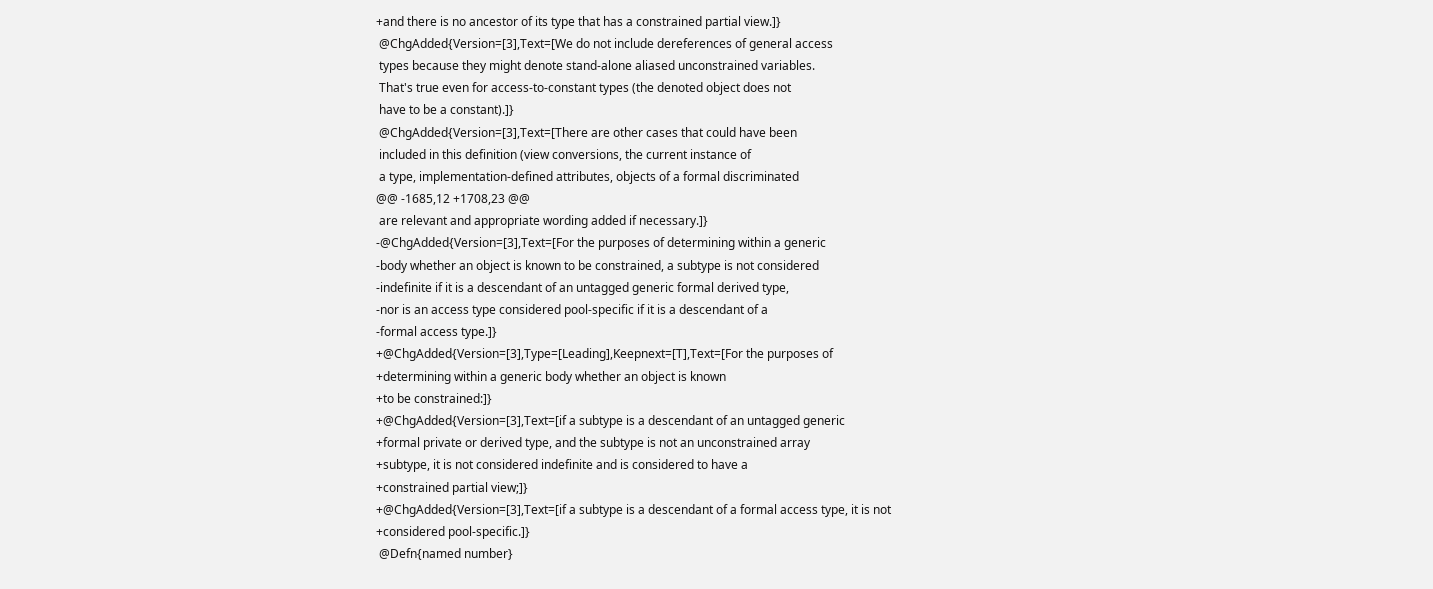+and there is no ancestor of its type that has a constrained partial view.]}
 @ChgAdded{Version=[3],Text=[We do not include dereferences of general access
 types because they might denote stand-alone aliased unconstrained variables.
 That's true even for access-to-constant types (the denoted object does not
 have to be a constant).]}
 @ChgAdded{Version=[3],Text=[There are other cases that could have been
 included in this definition (view conversions, the current instance of
 a type, implementation-defined attributes, objects of a formal discriminated
@@ -1685,12 +1708,23 @@
 are relevant and appropriate wording added if necessary.]}
-@ChgAdded{Version=[3],Text=[For the purposes of determining within a generic
-body whether an object is known to be constrained, a subtype is not considered
-indefinite if it is a descendant of an untagged generic formal derived type,
-nor is an access type considered pool-specific if it is a descendant of a
-formal access type.]}
+@ChgAdded{Version=[3],Type=[Leading],Keepnext=[T],Text=[For the purposes of
+determining within a generic body whether an object is known
+to be constrained:]}
+@ChgAdded{Version=[3],Text=[if a subtype is a descendant of an untagged generic
+formal private or derived type, and the subtype is not an unconstrained array
+subtype, it is not considered indefinite and is considered to have a
+constrained partial view;]}
+@ChgAdded{Version=[3],Text=[if a subtype is a descendant of a formal access type, it is not
+considered pool-specific.]}
 @Defn{named number}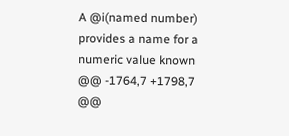A @i(named number) provides a name for a numeric value known
@@ -1764,7 +1798,7 @@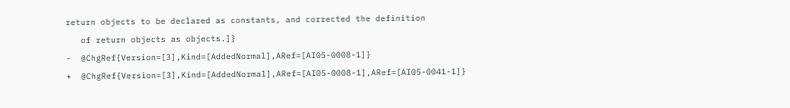return objects to be declared as constants, and corrected the definition
   of return objects as objects.]}
-  @ChgRef{Version=[3],Kind=[AddedNormal],ARef=[AI05-0008-1]}
+  @ChgRef{Version=[3],Kind=[AddedNormal],ARef=[AI05-0008-1],ARef=[AI05-0041-1]}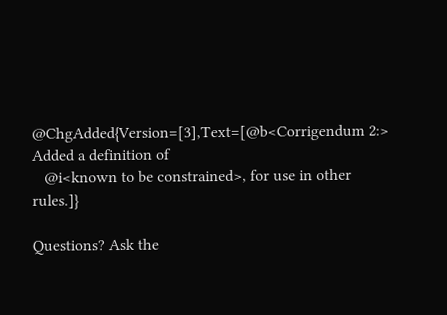@ChgAdded{Version=[3],Text=[@b<Corrigendum 2:> Added a definition of
   @i<known to be constrained>, for use in other rules.]}

Questions? Ask the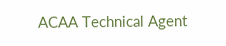ACAA Technical Agent